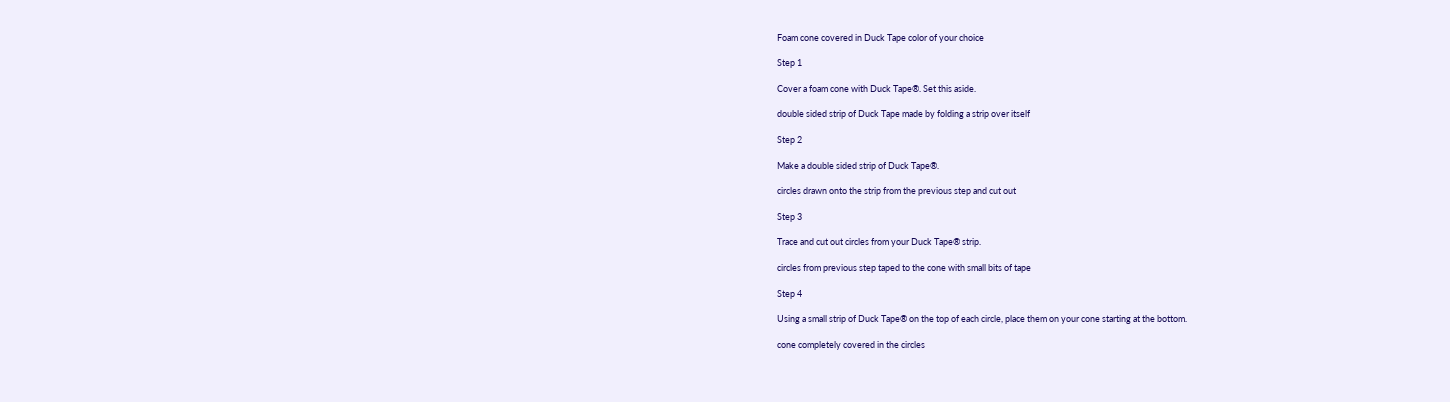Foam cone covered in Duck Tape color of your choice

Step 1

Cover a foam cone with Duck Tape®. Set this aside.

double sided strip of Duck Tape made by folding a strip over itself

Step 2

Make a double sided strip of Duck Tape®.

circles drawn onto the strip from the previous step and cut out

Step 3

Trace and cut out circles from your Duck Tape® strip.

circles from previous step taped to the cone with small bits of tape

Step 4

Using a small strip of Duck Tape® on the top of each circle, place them on your cone starting at the bottom.

cone completely covered in the circles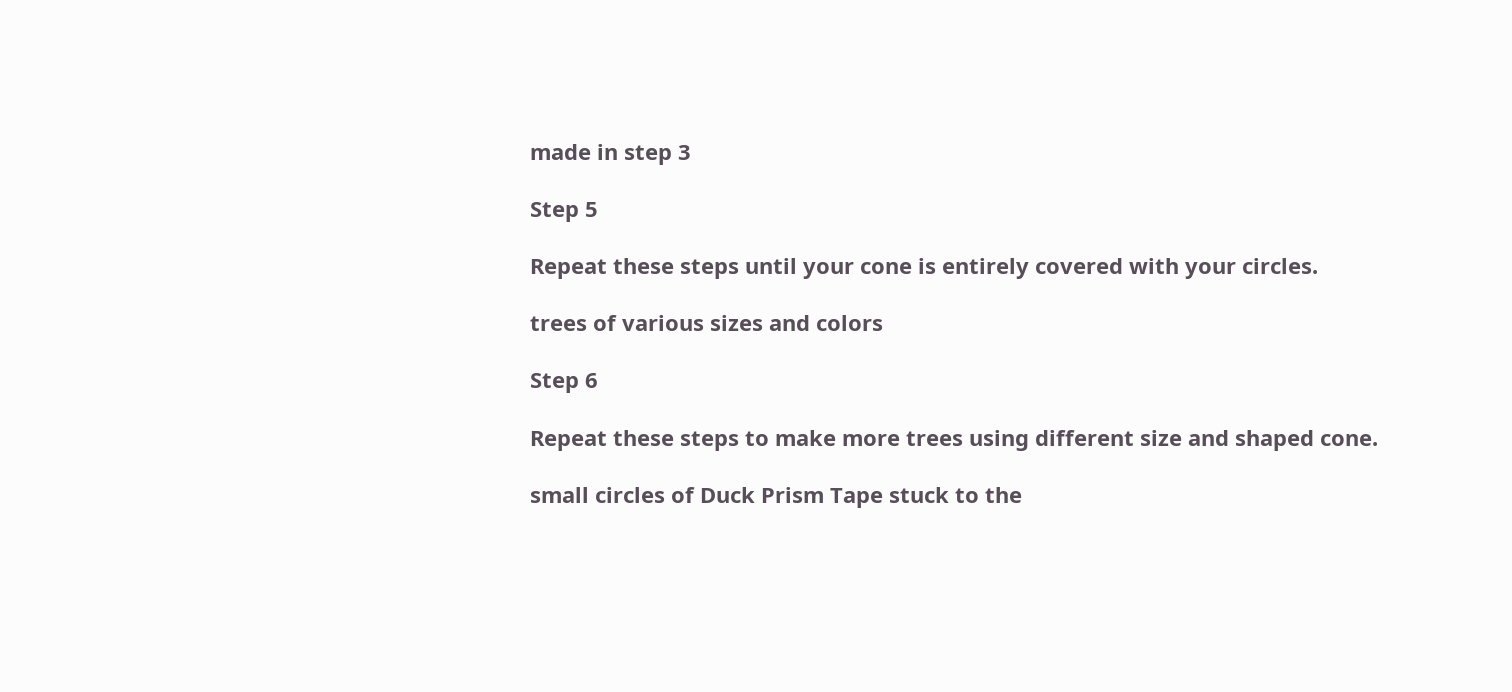made in step 3

Step 5

Repeat these steps until your cone is entirely covered with your circles.

trees of various sizes and colors

Step 6

Repeat these steps to make more trees using different size and shaped cone.

small circles of Duck Prism Tape stuck to the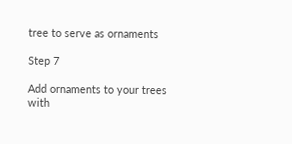tree to serve as ornaments

Step 7

Add ornaments to your trees with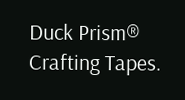Duck Prism® Crafting Tapes.